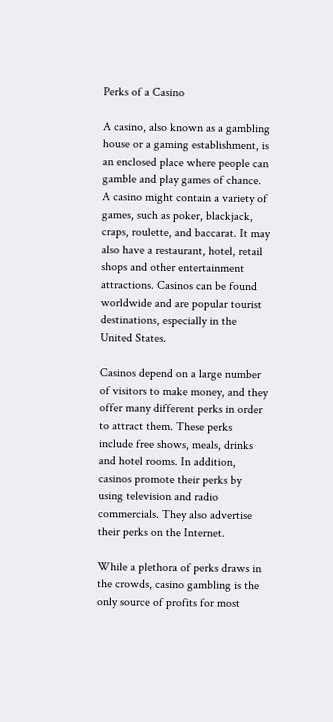Perks of a Casino

A casino, also known as a gambling house or a gaming establishment, is an enclosed place where people can gamble and play games of chance. A casino might contain a variety of games, such as poker, blackjack, craps, roulette, and baccarat. It may also have a restaurant, hotel, retail shops and other entertainment attractions. Casinos can be found worldwide and are popular tourist destinations, especially in the United States.

Casinos depend on a large number of visitors to make money, and they offer many different perks in order to attract them. These perks include free shows, meals, drinks and hotel rooms. In addition, casinos promote their perks by using television and radio commercials. They also advertise their perks on the Internet.

While a plethora of perks draws in the crowds, casino gambling is the only source of profits for most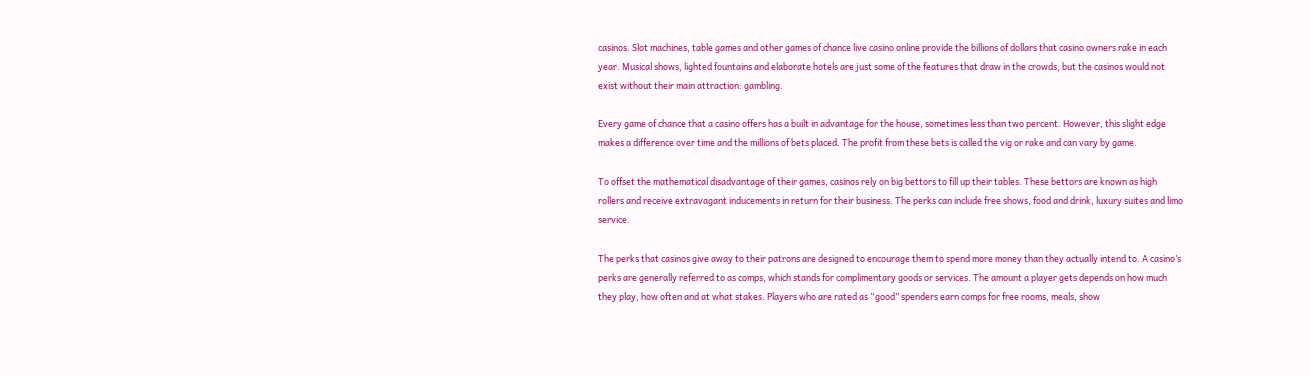casinos. Slot machines, table games and other games of chance live casino online provide the billions of dollars that casino owners rake in each year. Musical shows, lighted fountains and elaborate hotels are just some of the features that draw in the crowds, but the casinos would not exist without their main attraction: gambling.

Every game of chance that a casino offers has a built in advantage for the house, sometimes less than two percent. However, this slight edge makes a difference over time and the millions of bets placed. The profit from these bets is called the vig or rake and can vary by game.

To offset the mathematical disadvantage of their games, casinos rely on big bettors to fill up their tables. These bettors are known as high rollers and receive extravagant inducements in return for their business. The perks can include free shows, food and drink, luxury suites and limo service.

The perks that casinos give away to their patrons are designed to encourage them to spend more money than they actually intend to. A casino’s perks are generally referred to as comps, which stands for complimentary goods or services. The amount a player gets depends on how much they play, how often and at what stakes. Players who are rated as “good” spenders earn comps for free rooms, meals, show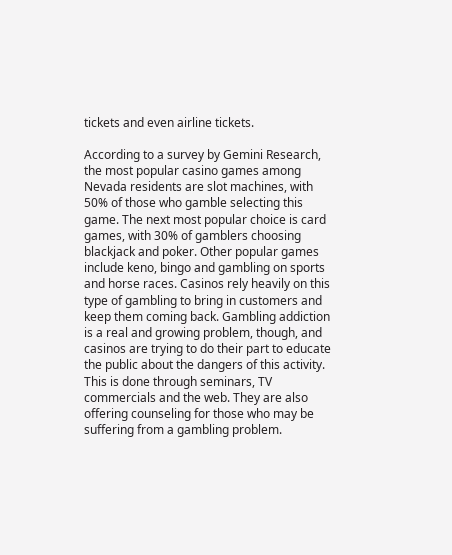tickets and even airline tickets.

According to a survey by Gemini Research, the most popular casino games among Nevada residents are slot machines, with 50% of those who gamble selecting this game. The next most popular choice is card games, with 30% of gamblers choosing blackjack and poker. Other popular games include keno, bingo and gambling on sports and horse races. Casinos rely heavily on this type of gambling to bring in customers and keep them coming back. Gambling addiction is a real and growing problem, though, and casinos are trying to do their part to educate the public about the dangers of this activity. This is done through seminars, TV commercials and the web. They are also offering counseling for those who may be suffering from a gambling problem.